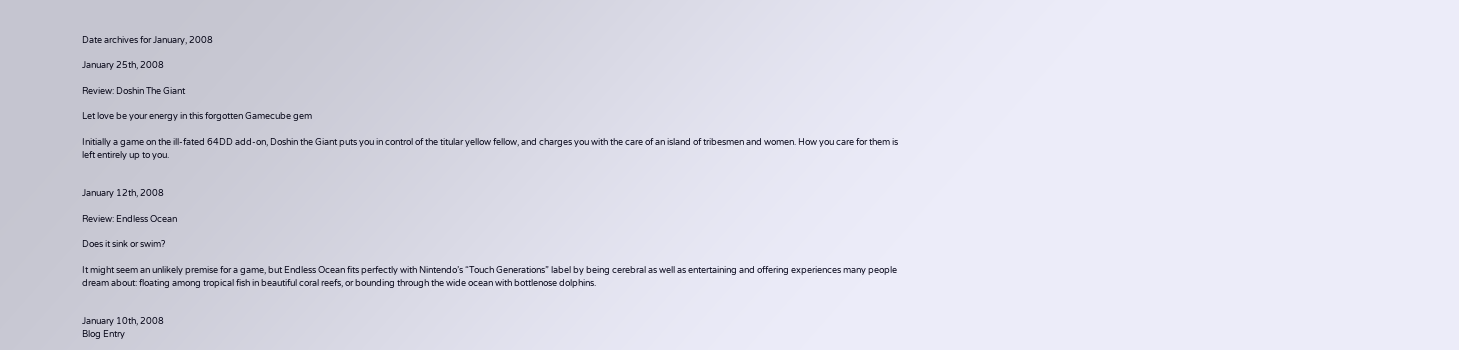Date archives for January, 2008

January 25th, 2008

Review: Doshin The Giant

Let love be your energy in this forgotten Gamecube gem

Initially a game on the ill-fated 64DD add-on, Doshin the Giant puts you in control of the titular yellow fellow, and charges you with the care of an island of tribesmen and women. How you care for them is left entirely up to you.


January 12th, 2008

Review: Endless Ocean

Does it sink or swim?

It might seem an unlikely premise for a game, but Endless Ocean fits perfectly with Nintendo’s “Touch Generations” label by being cerebral as well as entertaining and offering experiences many people dream about: floating among tropical fish in beautiful coral reefs, or bounding through the wide ocean with bottlenose dolphins.


January 10th, 2008
Blog Entry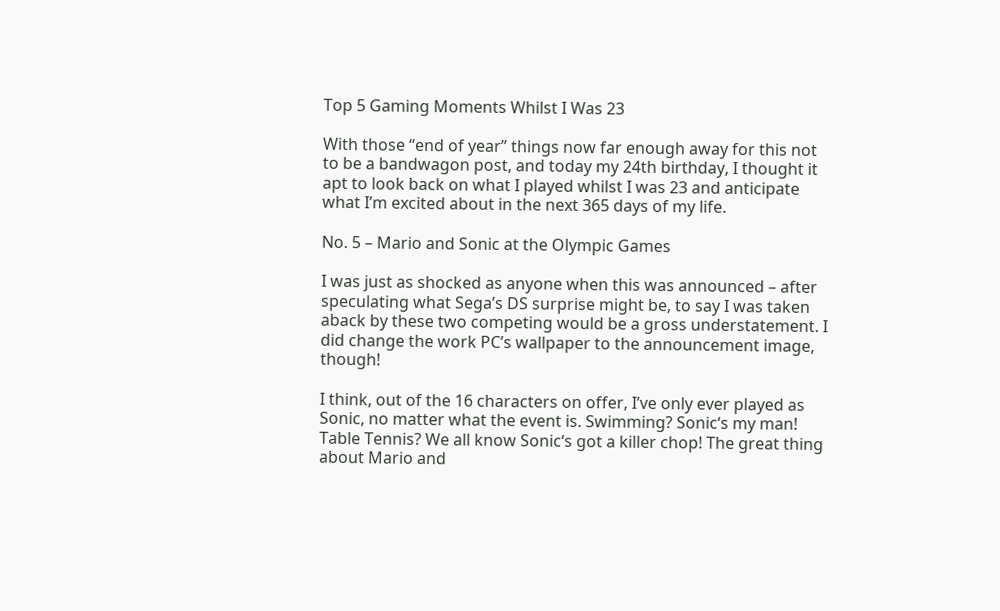Top 5 Gaming Moments Whilst I Was 23

With those “end of year” things now far enough away for this not to be a bandwagon post, and today my 24th birthday, I thought it apt to look back on what I played whilst I was 23 and anticipate what I’m excited about in the next 365 days of my life.

No. 5 – Mario and Sonic at the Olympic Games

I was just as shocked as anyone when this was announced – after speculating what Sega’s DS surprise might be, to say I was taken aback by these two competing would be a gross understatement. I did change the work PC’s wallpaper to the announcement image, though!

I think, out of the 16 characters on offer, I’ve only ever played as Sonic, no matter what the event is. Swimming? Sonic‘s my man! Table Tennis? We all know Sonic‘s got a killer chop! The great thing about Mario and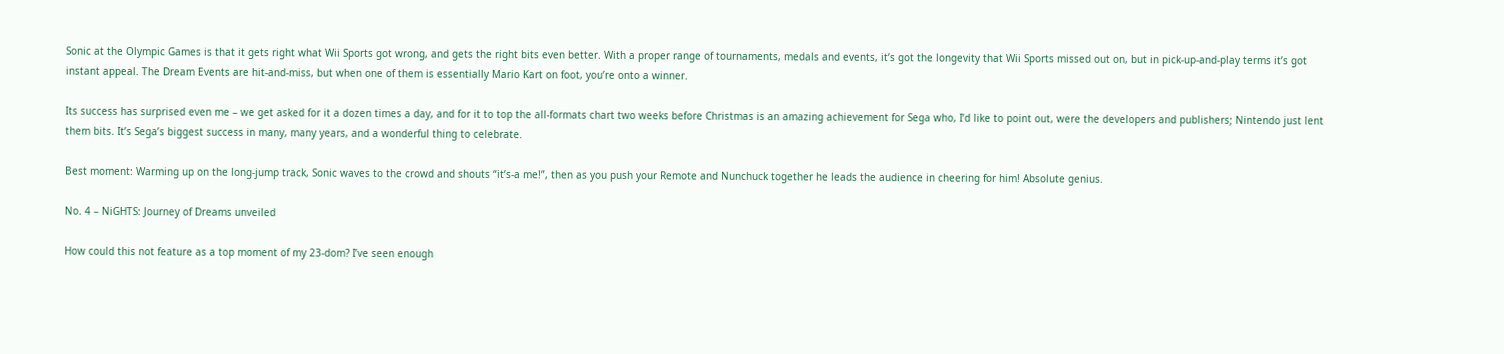Sonic at the Olympic Games is that it gets right what Wii Sports got wrong, and gets the right bits even better. With a proper range of tournaments, medals and events, it’s got the longevity that Wii Sports missed out on, but in pick-up-and-play terms it’s got instant appeal. The Dream Events are hit-and-miss, but when one of them is essentially Mario Kart on foot, you’re onto a winner.

Its success has surprised even me – we get asked for it a dozen times a day, and for it to top the all-formats chart two weeks before Christmas is an amazing achievement for Sega who, I’d like to point out, were the developers and publishers; Nintendo just lent them bits. It’s Sega’s biggest success in many, many years, and a wonderful thing to celebrate.

Best moment: Warming up on the long-jump track, Sonic waves to the crowd and shouts “it’s-a me!”, then as you push your Remote and Nunchuck together he leads the audience in cheering for him! Absolute genius.

No. 4 – NiGHTS: Journey of Dreams unveiled

How could this not feature as a top moment of my 23-dom? I’ve seen enough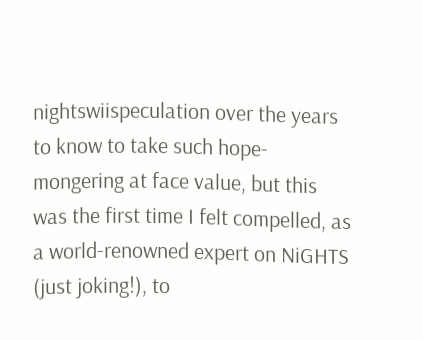nightswiispeculation over the years to know to take such hope-mongering at face value, but this was the first time I felt compelled, as a world-renowned expert on NiGHTS (just joking!), to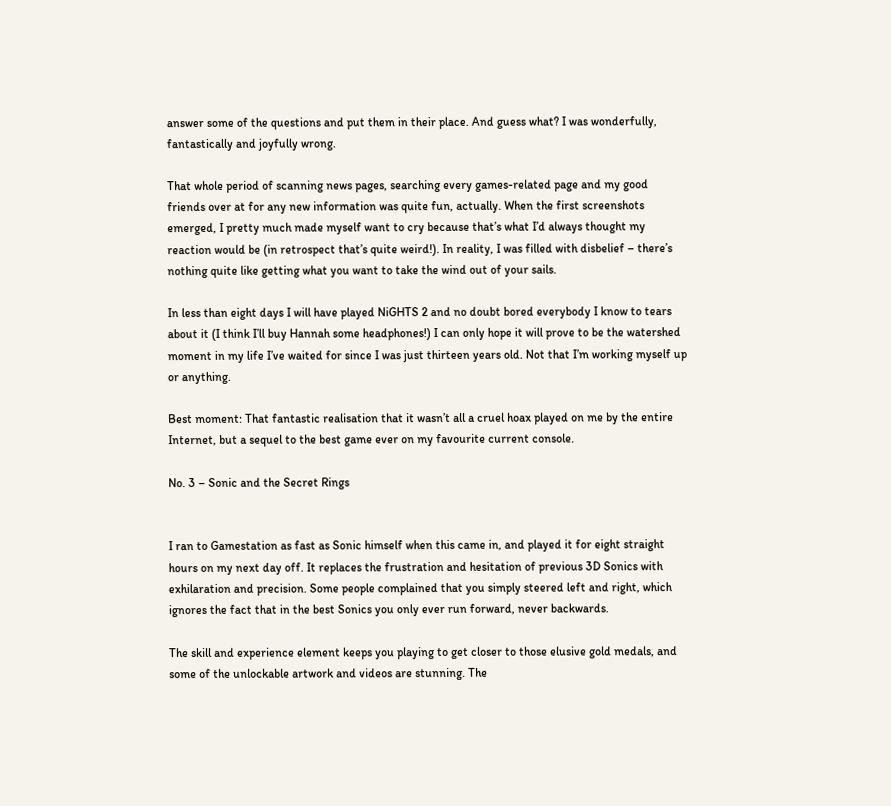answer some of the questions and put them in their place. And guess what? I was wonderfully, fantastically and joyfully wrong.

That whole period of scanning news pages, searching every games-related page and my good friends over at for any new information was quite fun, actually. When the first screenshots emerged, I pretty much made myself want to cry because that’s what I’d always thought my reaction would be (in retrospect that’s quite weird!). In reality, I was filled with disbelief – there’s nothing quite like getting what you want to take the wind out of your sails.

In less than eight days I will have played NiGHTS 2 and no doubt bored everybody I know to tears about it (I think I’ll buy Hannah some headphones!) I can only hope it will prove to be the watershed moment in my life I’ve waited for since I was just thirteen years old. Not that I’m working myself up or anything.

Best moment: That fantastic realisation that it wasn’t all a cruel hoax played on me by the entire Internet, but a sequel to the best game ever on my favourite current console.

No. 3 – Sonic and the Secret Rings


I ran to Gamestation as fast as Sonic himself when this came in, and played it for eight straight hours on my next day off. It replaces the frustration and hesitation of previous 3D Sonics with exhilaration and precision. Some people complained that you simply steered left and right, which ignores the fact that in the best Sonics you only ever run forward, never backwards.

The skill and experience element keeps you playing to get closer to those elusive gold medals, and some of the unlockable artwork and videos are stunning. The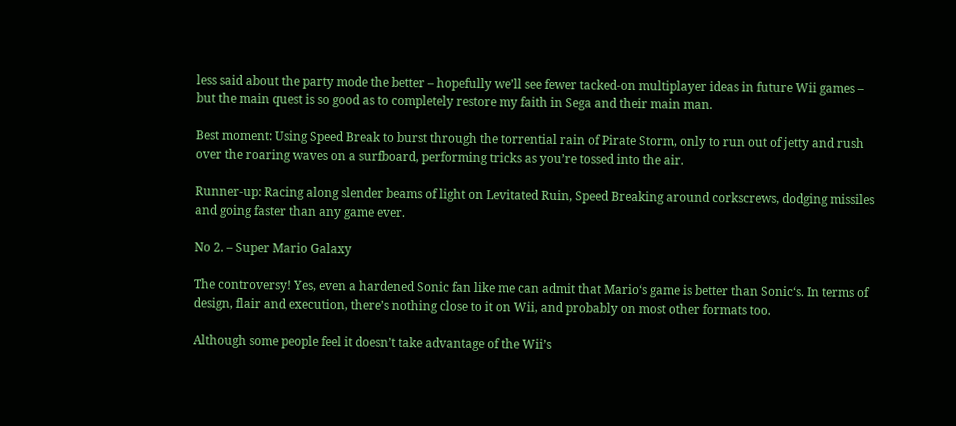less said about the party mode the better – hopefully we’ll see fewer tacked-on multiplayer ideas in future Wii games – but the main quest is so good as to completely restore my faith in Sega and their main man.

Best moment: Using Speed Break to burst through the torrential rain of Pirate Storm, only to run out of jetty and rush over the roaring waves on a surfboard, performing tricks as you’re tossed into the air.

Runner-up: Racing along slender beams of light on Levitated Ruin, Speed Breaking around corkscrews, dodging missiles and going faster than any game ever.

No 2. – Super Mario Galaxy

The controversy! Yes, even a hardened Sonic fan like me can admit that Mario‘s game is better than Sonic‘s. In terms of design, flair and execution, there’s nothing close to it on Wii, and probably on most other formats too.

Although some people feel it doesn’t take advantage of the Wii’s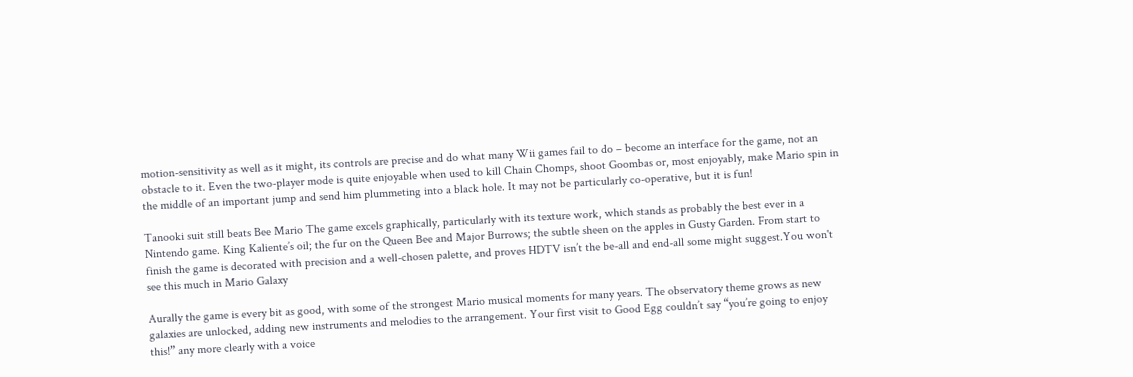motion-sensitivity as well as it might, its controls are precise and do what many Wii games fail to do – become an interface for the game, not an obstacle to it. Even the two-player mode is quite enjoyable when used to kill Chain Chomps, shoot Goombas or, most enjoyably, make Mario spin in the middle of an important jump and send him plummeting into a black hole. It may not be particularly co-operative, but it is fun!

Tanooki suit still beats Bee Mario The game excels graphically, particularly with its texture work, which stands as probably the best ever in a Nintendo game. King Kaliente’s oil; the fur on the Queen Bee and Major Burrows; the subtle sheen on the apples in Gusty Garden. From start to finish the game is decorated with precision and a well-chosen palette, and proves HDTV isn’t the be-all and end-all some might suggest.You won't see this much in Mario Galaxy

Aurally the game is every bit as good, with some of the strongest Mario musical moments for many years. The observatory theme grows as new galaxies are unlocked, adding new instruments and melodies to the arrangement. Your first visit to Good Egg couldn’t say “you’re going to enjoy this!” any more clearly with a voice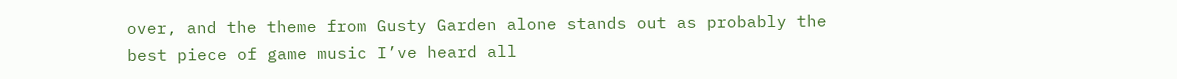over, and the theme from Gusty Garden alone stands out as probably the best piece of game music I’ve heard all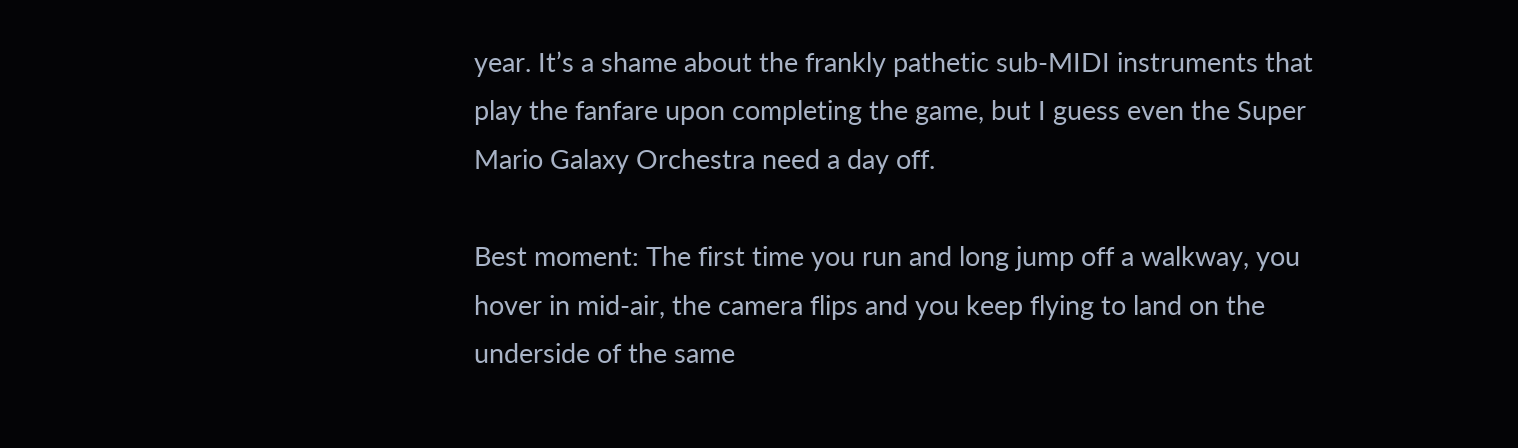year. It’s a shame about the frankly pathetic sub-MIDI instruments that play the fanfare upon completing the game, but I guess even the Super Mario Galaxy Orchestra need a day off.

Best moment: The first time you run and long jump off a walkway, you hover in mid-air, the camera flips and you keep flying to land on the underside of the same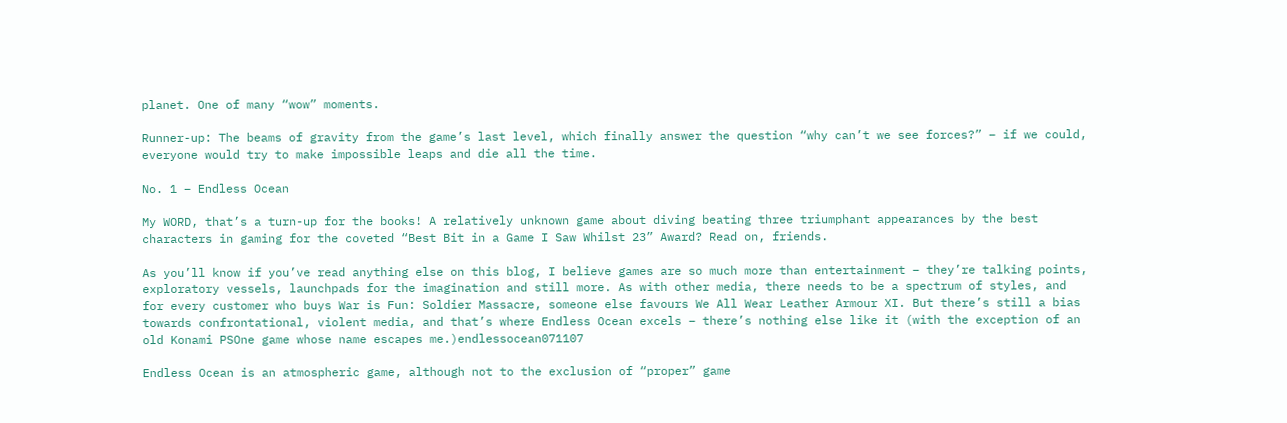planet. One of many “wow” moments.

Runner-up: The beams of gravity from the game’s last level, which finally answer the question “why can’t we see forces?” – if we could, everyone would try to make impossible leaps and die all the time.

No. 1 – Endless Ocean

My WORD, that’s a turn-up for the books! A relatively unknown game about diving beating three triumphant appearances by the best characters in gaming for the coveted “Best Bit in a Game I Saw Whilst 23” Award? Read on, friends.

As you’ll know if you’ve read anything else on this blog, I believe games are so much more than entertainment – they’re talking points, exploratory vessels, launchpads for the imagination and still more. As with other media, there needs to be a spectrum of styles, and for every customer who buys War is Fun: Soldier Massacre, someone else favours We All Wear Leather Armour XI. But there’s still a bias towards confrontational, violent media, and that’s where Endless Ocean excels – there’s nothing else like it (with the exception of an old Konami PSOne game whose name escapes me.)endlessocean071107

Endless Ocean is an atmospheric game, although not to the exclusion of “proper” game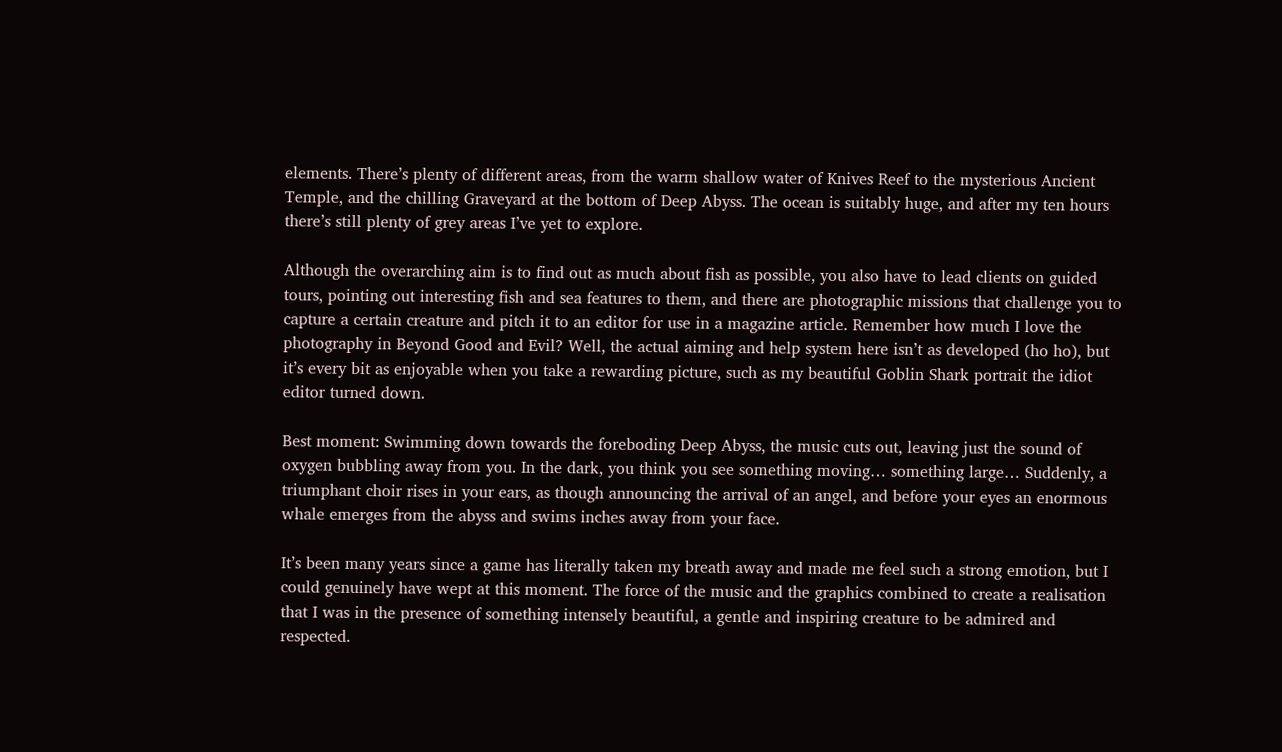elements. There’s plenty of different areas, from the warm shallow water of Knives Reef to the mysterious Ancient Temple, and the chilling Graveyard at the bottom of Deep Abyss. The ocean is suitably huge, and after my ten hours there’s still plenty of grey areas I’ve yet to explore.

Although the overarching aim is to find out as much about fish as possible, you also have to lead clients on guided tours, pointing out interesting fish and sea features to them, and there are photographic missions that challenge you to capture a certain creature and pitch it to an editor for use in a magazine article. Remember how much I love the photography in Beyond Good and Evil? Well, the actual aiming and help system here isn’t as developed (ho ho), but it’s every bit as enjoyable when you take a rewarding picture, such as my beautiful Goblin Shark portrait the idiot editor turned down.

Best moment: Swimming down towards the foreboding Deep Abyss, the music cuts out, leaving just the sound of oxygen bubbling away from you. In the dark, you think you see something moving… something large… Suddenly, a triumphant choir rises in your ears, as though announcing the arrival of an angel, and before your eyes an enormous whale emerges from the abyss and swims inches away from your face.

It’s been many years since a game has literally taken my breath away and made me feel such a strong emotion, but I could genuinely have wept at this moment. The force of the music and the graphics combined to create a realisation that I was in the presence of something intensely beautiful, a gentle and inspiring creature to be admired and respected.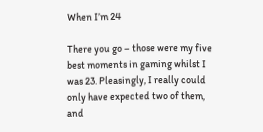When I’m 24

There you go – those were my five best moments in gaming whilst I was 23. Pleasingly, I really could only have expected two of them, and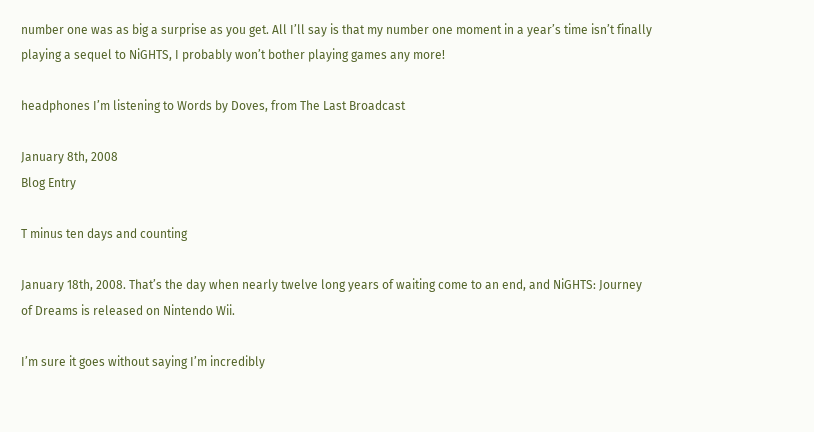number one was as big a surprise as you get. All I’ll say is that my number one moment in a year’s time isn’t finally playing a sequel to NiGHTS, I probably won’t bother playing games any more!

headphones I’m listening to Words by Doves, from The Last Broadcast

January 8th, 2008
Blog Entry

T minus ten days and counting

January 18th, 2008. That’s the day when nearly twelve long years of waiting come to an end, and NiGHTS: Journey of Dreams is released on Nintendo Wii.

I’m sure it goes without saying I’m incredibly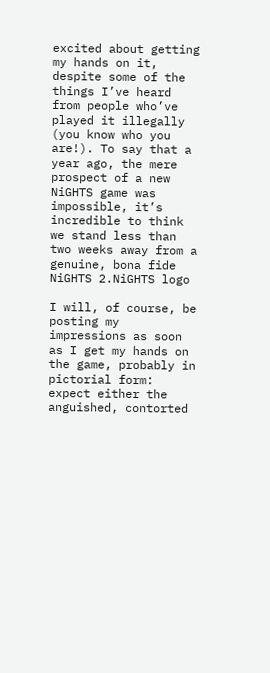excited about getting my hands on it, despite some of the things I’ve heard from people who’ve played it illegally (you know who you are!). To say that a year ago, the mere prospect of a new NiGHTS game was impossible, it’s incredible to think we stand less than two weeks away from a genuine, bona fide NiGHTS 2.NiGHTS logo

I will, of course, be posting my impressions as soon as I get my hands on the game, probably in pictorial form: expect either the anguished, contorted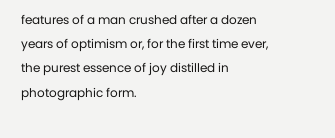features of a man crushed after a dozen years of optimism or, for the first time ever, the purest essence of joy distilled in photographic form.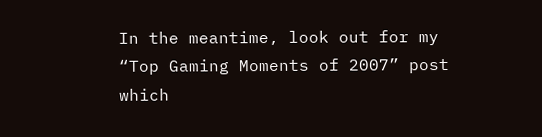In the meantime, look out for my “Top Gaming Moments of 2007” post which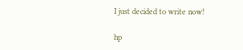I just decided to write now!

hp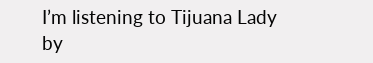I’m listening to Tijuana Lady by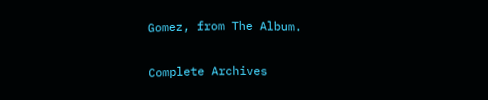Gomez, from The Album.

Complete Archives